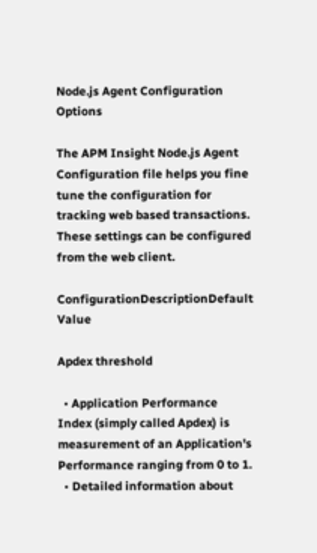Node.js Agent Configuration Options

The APM Insight Node.js Agent Configuration file helps you fine tune the configuration for tracking web based transactions. These settings can be configured from the web client.

ConfigurationDescriptionDefault Value

Apdex threshold

  • Application Performance Index (simply called Apdex) is measurement of an Application's Performance ranging from 0 to 1.
  • Detailed information about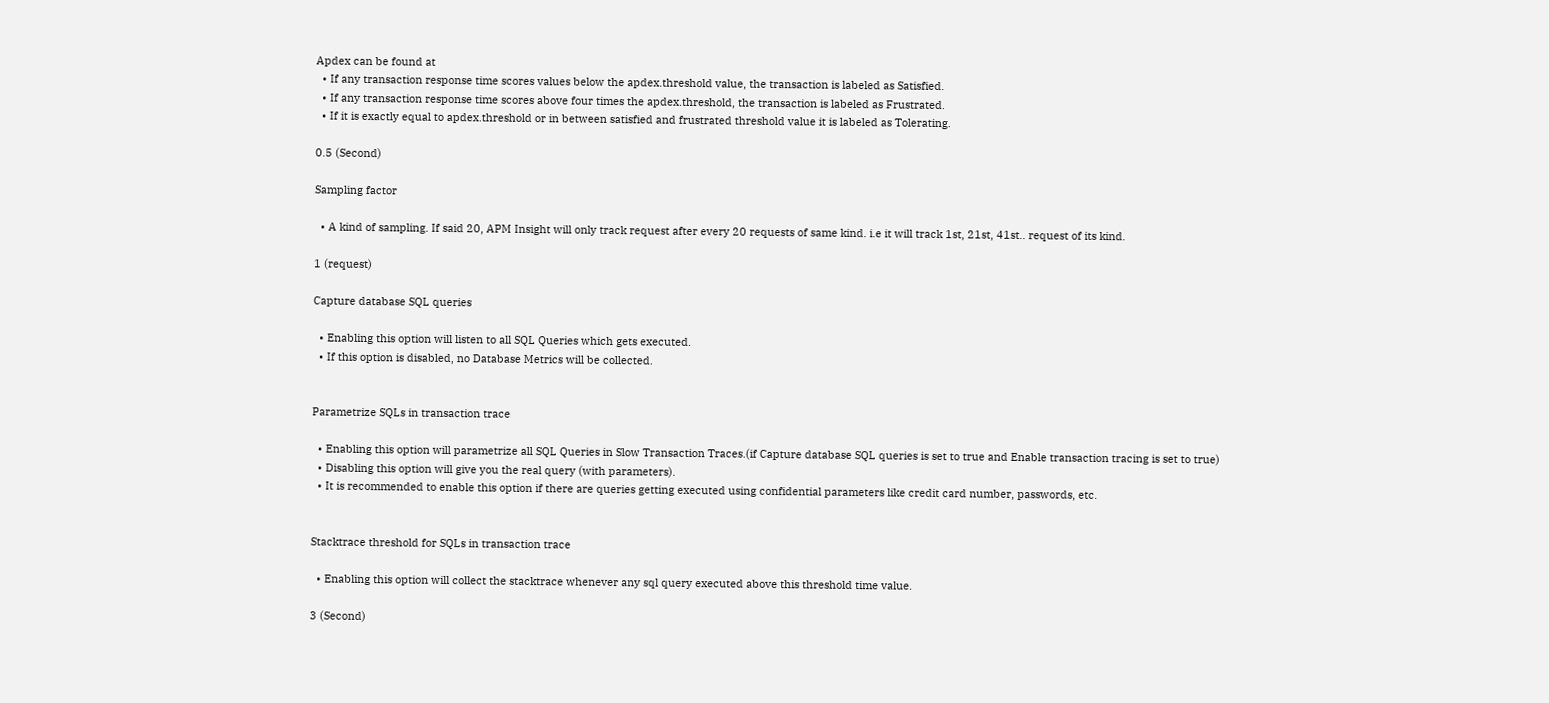Apdex can be found at
  • If any transaction response time scores values below the apdex.threshold value, the transaction is labeled as Satisfied.
  • If any transaction response time scores above four times the apdex.threshold, the transaction is labeled as Frustrated.
  • If it is exactly equal to apdex.threshold or in between satisfied and frustrated threshold value it is labeled as Tolerating.

0.5 (Second)

Sampling factor

  • A kind of sampling. If said 20, APM Insight will only track request after every 20 requests of same kind. i.e it will track 1st, 21st, 41st.. request of its kind.

1 (request)

Capture database SQL queries

  • Enabling this option will listen to all SQL Queries which gets executed.
  • If this option is disabled, no Database Metrics will be collected.


Parametrize SQLs in transaction trace

  • Enabling this option will parametrize all SQL Queries in Slow Transaction Traces.(if Capture database SQL queries is set to true and Enable transaction tracing is set to true)
  • Disabling this option will give you the real query (with parameters).
  • It is recommended to enable this option if there are queries getting executed using confidential parameters like credit card number, passwords, etc.


Stacktrace threshold for SQLs in transaction trace

  • Enabling this option will collect the stacktrace whenever any sql query executed above this threshold time value.

3 (Second)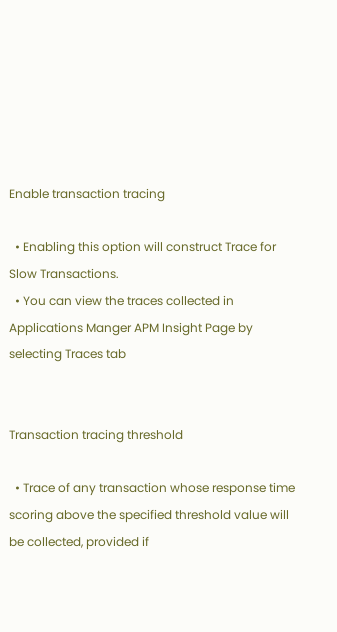Enable transaction tracing

  • Enabling this option will construct Trace for Slow Transactions.
  • You can view the traces collected in Applications Manger APM Insight Page by selecting Traces tab


Transaction tracing threshold

  • Trace of any transaction whose response time scoring above the specified threshold value will be collected, provided if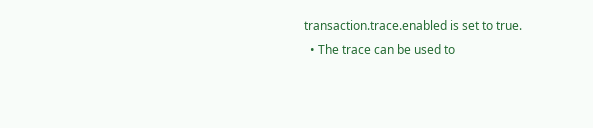transaction.trace.enabled is set to true.
  • The trace can be used to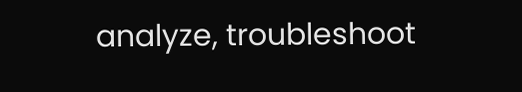analyze, troubleshoot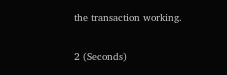the transaction working.

2 (Seconds)